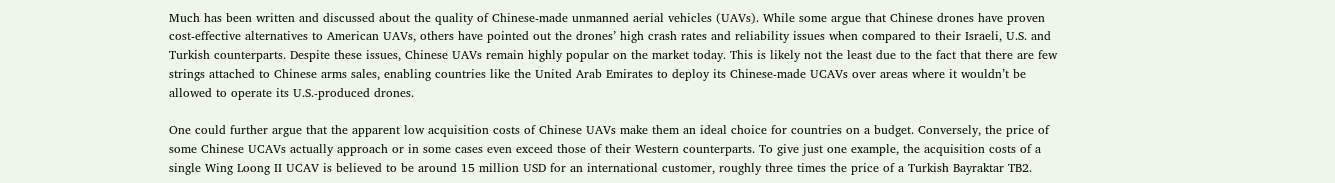Much has been written and discussed about the quality of Chinese-made unmanned aerial vehicles (UAVs). While some argue that Chinese drones have proven cost-effective alternatives to American UAVs, others have pointed out the drones’ high crash rates and reliability issues when compared to their Israeli, U.S. and Turkish counterparts. Despite these issues, Chinese UAVs remain highly popular on the market today. This is likely not the least due to the fact that there are few strings attached to Chinese arms sales, enabling countries like the United Arab Emirates to deploy its Chinese-made UCAVs over areas where it wouldn’t be allowed to operate its U.S.-produced drones.

One could further argue that the apparent low acquisition costs of Chinese UAVs make them an ideal choice for countries on a budget. Conversely, the price of some Chinese UCAVs actually approach or in some cases even exceed those of their Western counterparts. To give just one example, the acquisition costs of a single Wing Loong II UCAV is believed to be around 15 million USD for an international customer, roughly three times the price of a Turkish Bayraktar TB2.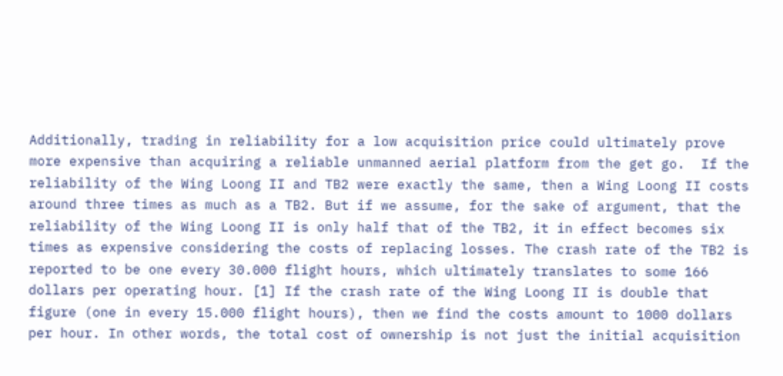Additionally, trading in reliability for a low acquisition price could ultimately prove more expensive than acquiring a reliable unmanned aerial platform from the get go.  If the reliability of the Wing Loong II and TB2 were exactly the same, then a Wing Loong II costs around three times as much as a TB2. But if we assume, for the sake of argument, that the reliability of the Wing Loong II is only half that of the TB2, it in effect becomes six times as expensive considering the costs of replacing losses. The crash rate of the TB2 is reported to be one every 30.000 flight hours, which ultimately translates to some 166 dollars per operating hour. [1] If the crash rate of the Wing Loong II is double that figure (one in every 15.000 flight hours), then we find the costs amount to 1000 dollars per hour. In other words, the total cost of ownership is not just the initial acquisition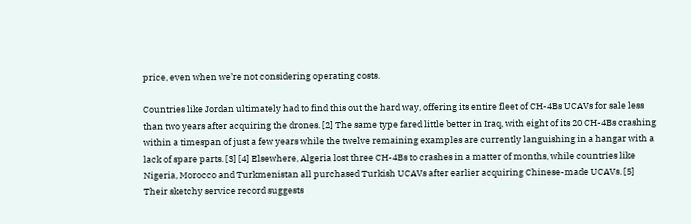price, even when we’re not considering operating costs.

Countries like Jordan ultimately had to find this out the hard way, offering its entire fleet of CH-4Bs UCAVs for sale less than two years after acquiring the drones. [2] The same type fared little better in Iraq, with eight of its 20 CH-4Bs crashing within a timespan of just a few years while the twelve remaining examples are currently languishing in a hangar with a lack of spare parts. [3] [4] Elsewhere, Algeria lost three CH-4Bs to crashes in a matter of months, while countries like Nigeria, Morocco and Turkmenistan all purchased Turkish UCAVs after earlier acquiring Chinese-made UCAVs. [5] Their sketchy service record suggests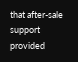that after-sale support provided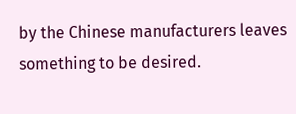by the Chinese manufacturers leaves something to be desired.